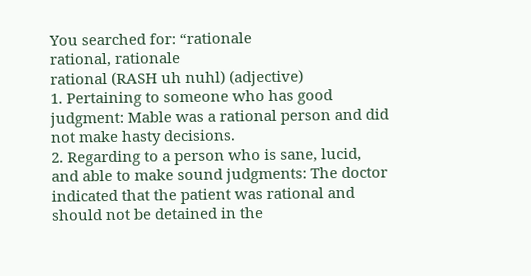You searched for: “rationale
rational, rationale
rational (RASH uh nuhl) (adjective)
1. Pertaining to someone who has good judgment: Mable was a rational person and did not make hasty decisions.
2. Regarding to a person who is sane, lucid, and able to make sound judgments: The doctor indicated that the patient was rational and should not be detained in the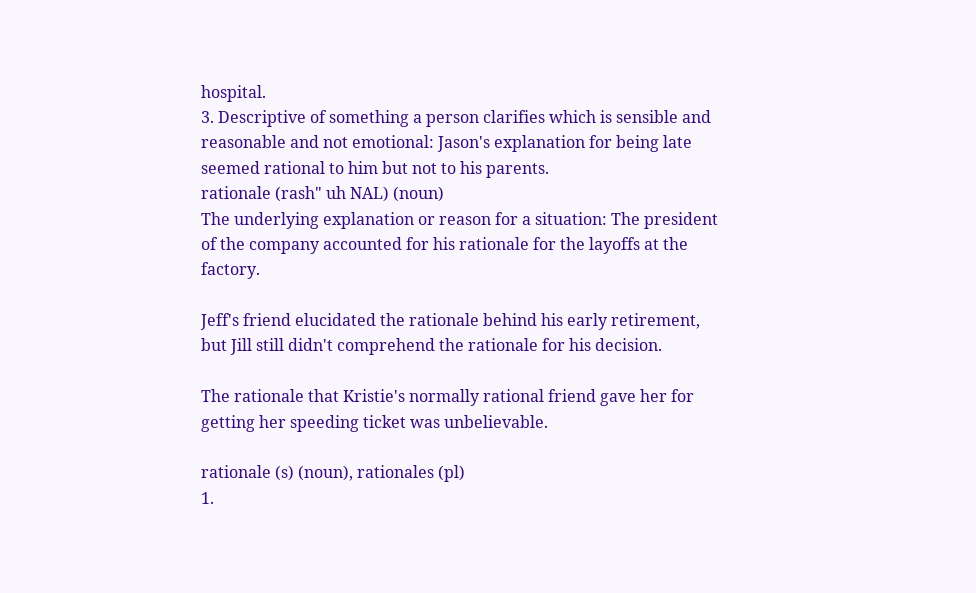hospital.
3. Descriptive of something a person clarifies which is sensible and reasonable and not emotional: Jason's explanation for being late seemed rational to him but not to his parents.
rationale (rash" uh NAL) (noun)
The underlying explanation or reason for a situation: The president of the company accounted for his rationale for the layoffs at the factory.

Jeff's friend elucidated the rationale behind his early retirement, but Jill still didn't comprehend the rationale for his decision.

The rationale that Kristie's normally rational friend gave her for getting her speeding ticket was unbelievable.

rationale (s) (noun), rationales (pl)
1.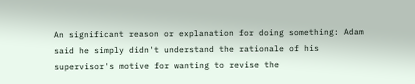An significant reason or explanation for doing something: Adam said he simply didn't understand the rationale of his supervisor's motive for wanting to revise the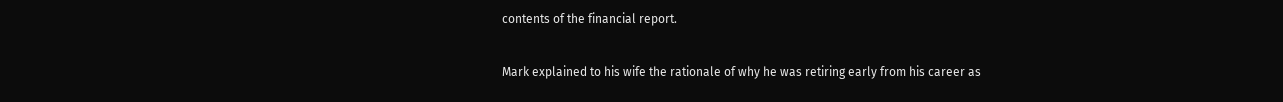contents of the financial report.

Mark explained to his wife the rationale of why he was retiring early from his career as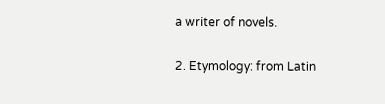a writer of novels.

2. Etymology: from Latin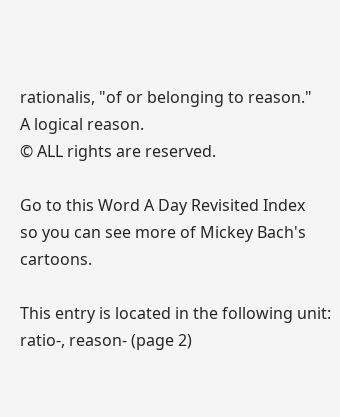rationalis, "of or belonging to reason."
A logical reason.
© ALL rights are reserved.

Go to this Word A Day Revisited Index
so you can see more of Mickey Bach's cartoons.

This entry is located in the following unit: ratio-, reason- (page 2)